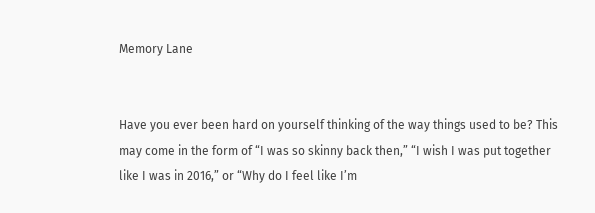Memory Lane


Have you ever been hard on yourself thinking of the way things used to be? This may come in the form of “I was so skinny back then,” “I wish I was put together like I was in 2016,” or “Why do I feel like I’m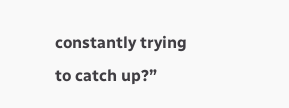constantly trying to catch up?”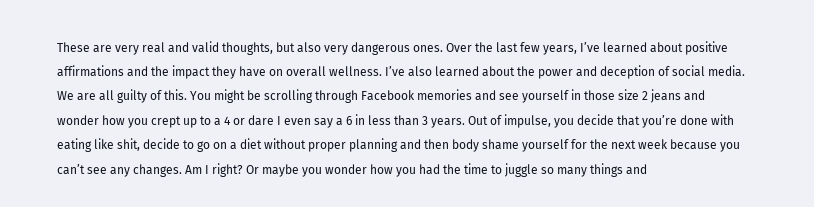These are very real and valid thoughts, but also very dangerous ones. Over the last few years, I’ve learned about positive affirmations and the impact they have on overall wellness. I’ve also learned about the power and deception of social media. We are all guilty of this. You might be scrolling through Facebook memories and see yourself in those size 2 jeans and wonder how you crept up to a 4 or dare I even say a 6 in less than 3 years. Out of impulse, you decide that you’re done with eating like shit, decide to go on a diet without proper planning and then body shame yourself for the next week because you can’t see any changes. Am I right? Or maybe you wonder how you had the time to juggle so many things and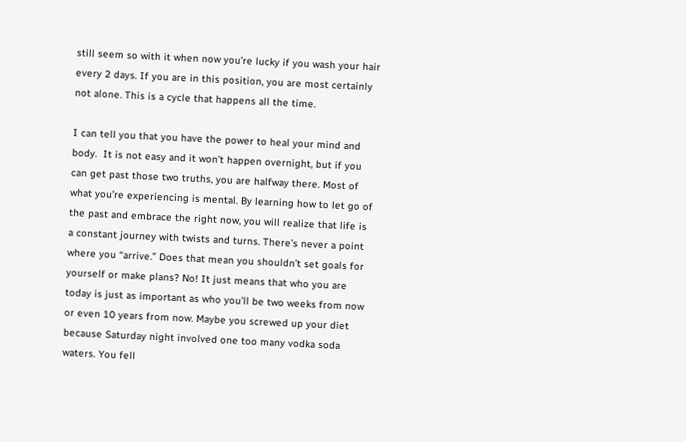still seem so with it when now you’re lucky if you wash your hair every 2 days. If you are in this position, you are most certainly not alone. This is a cycle that happens all the time.

I can tell you that you have the power to heal your mind and body.  It is not easy and it won’t happen overnight, but if you can get past those two truths, you are halfway there. Most of what you’re experiencing is mental. By learning how to let go of the past and embrace the right now, you will realize that life is a constant journey with twists and turns. There’s never a point where you “arrive.” Does that mean you shouldn’t set goals for yourself or make plans? No! It just means that who you are today is just as important as who you’ll be two weeks from now or even 10 years from now. Maybe you screwed up your diet because Saturday night involved one too many vodka soda waters. You fell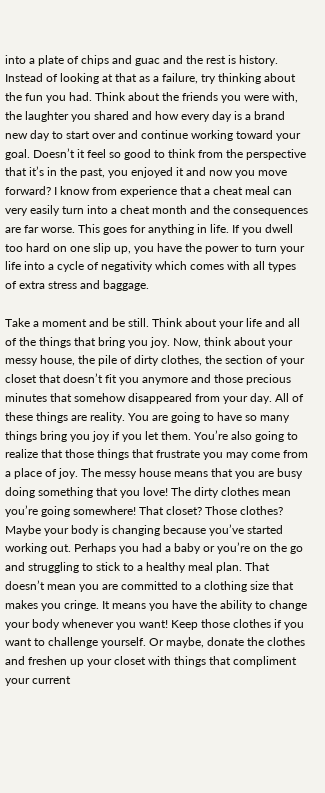into a plate of chips and guac and the rest is history. Instead of looking at that as a failure, try thinking about the fun you had. Think about the friends you were with, the laughter you shared and how every day is a brand new day to start over and continue working toward your goal. Doesn’t it feel so good to think from the perspective that it’s in the past, you enjoyed it and now you move forward? I know from experience that a cheat meal can very easily turn into a cheat month and the consequences are far worse. This goes for anything in life. If you dwell too hard on one slip up, you have the power to turn your life into a cycle of negativity which comes with all types of extra stress and baggage.

Take a moment and be still. Think about your life and all of the things that bring you joy. Now, think about your messy house, the pile of dirty clothes, the section of your closet that doesn’t fit you anymore and those precious minutes that somehow disappeared from your day. All of these things are reality. You are going to have so many things bring you joy if you let them. You’re also going to realize that those things that frustrate you may come from a place of joy. The messy house means that you are busy doing something that you love! The dirty clothes mean you’re going somewhere! That closet? Those clothes? Maybe your body is changing because you’ve started working out. Perhaps you had a baby or you’re on the go and struggling to stick to a healthy meal plan. That doesn’t mean you are committed to a clothing size that makes you cringe. It means you have the ability to change your body whenever you want! Keep those clothes if you want to challenge yourself. Or maybe, donate the clothes and freshen up your closet with things that compliment your current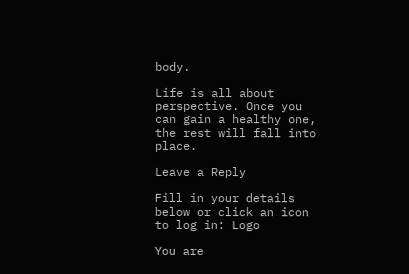body.

Life is all about perspective. Once you can gain a healthy one, the rest will fall into place.

Leave a Reply

Fill in your details below or click an icon to log in: Logo

You are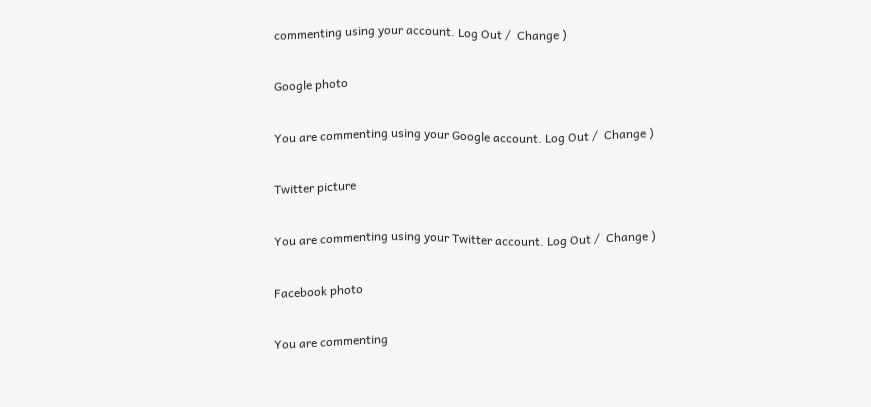commenting using your account. Log Out /  Change )

Google photo

You are commenting using your Google account. Log Out /  Change )

Twitter picture

You are commenting using your Twitter account. Log Out /  Change )

Facebook photo

You are commenting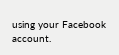using your Facebook account.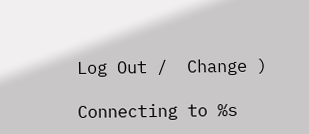Log Out /  Change )

Connecting to %s